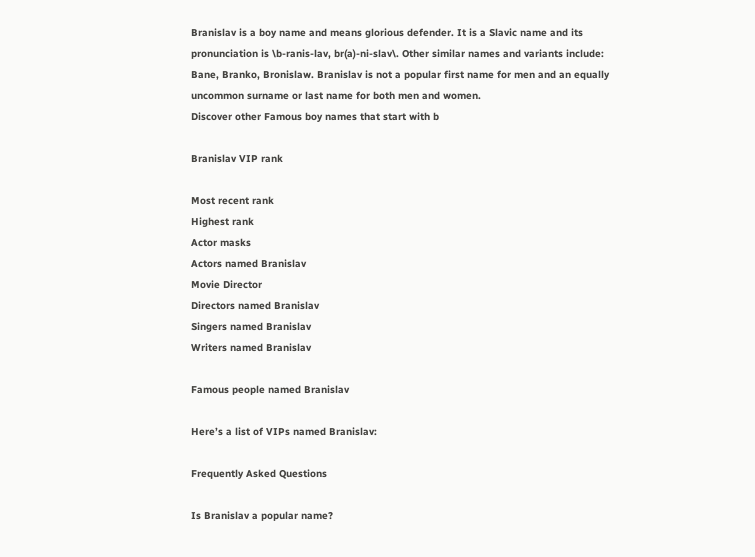Branislav is a boy name and means glorious defender. It is a Slavic name and its pronunciation is \b-ranis-lav, br(a)-ni-slav\. Other similar names and variants include: Bane, Branko, Bronislaw. Branislav is not a popular first name for men and an equally uncommon surname or last name for both men and women.
Discover other Famous boy names that start with b

Branislav VIP rank

Most recent rank
Highest rank
Actor masks
Actors named Branislav
Movie Director
Directors named Branislav
Singers named Branislav
Writers named Branislav

Famous people named Branislav

Here’s a list of VIPs named Branislav:

Frequently Asked Questions

Is Branislav a popular name?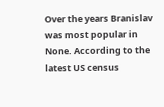Over the years Branislav was most popular in None. According to the latest US census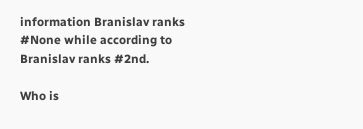information Branislav ranks #None while according to Branislav ranks #2nd.

Who is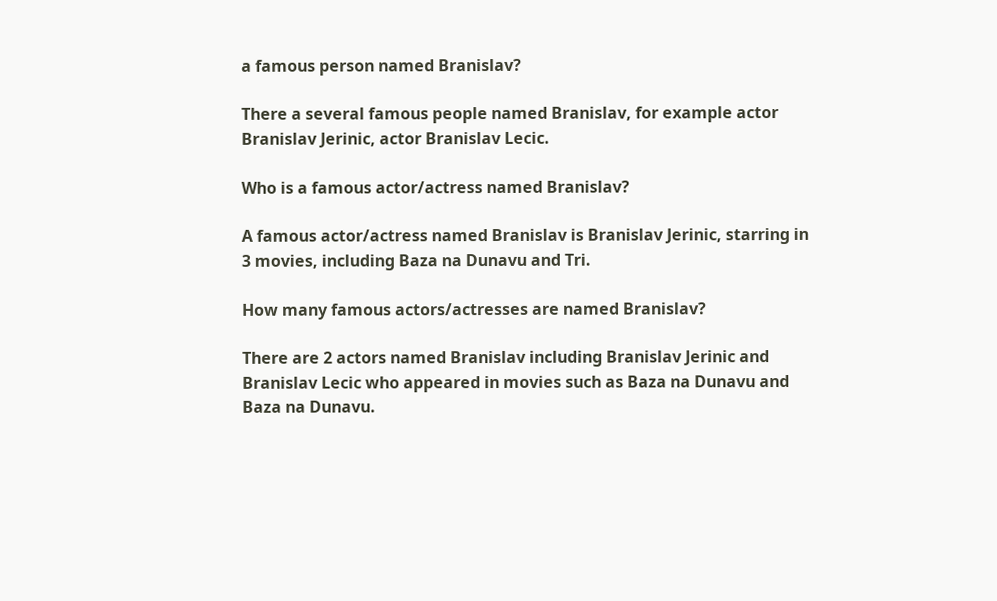a famous person named Branislav?

There a several famous people named Branislav, for example actor Branislav Jerinic, actor Branislav Lecic.

Who is a famous actor/actress named Branislav?

A famous actor/actress named Branislav is Branislav Jerinic, starring in 3 movies, including Baza na Dunavu and Tri.

How many famous actors/actresses are named Branislav?

There are 2 actors named Branislav including Branislav Jerinic and Branislav Lecic who appeared in movies such as Baza na Dunavu and Baza na Dunavu.